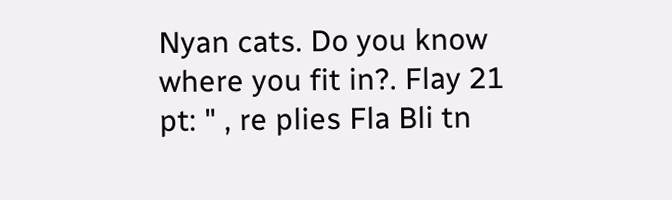Nyan cats. Do you know where you fit in?. Flay 21 pt: " , re plies Fla Bli tn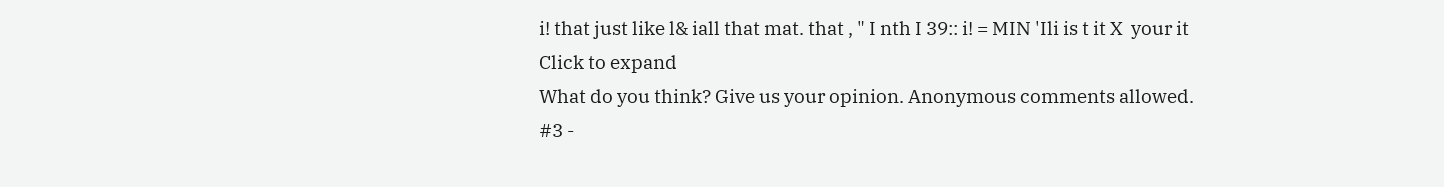i! that just like l& iall that mat. that , " I nth I 39:: i! = MIN 'Ili is t it X  your it
Click to expand
What do you think? Give us your opinion. Anonymous comments allowed.
#3 -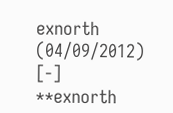exnorth (04/09/2012) [-]
**exnorth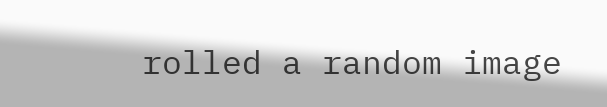rolled a random image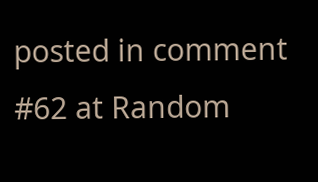posted in comment #62 at Random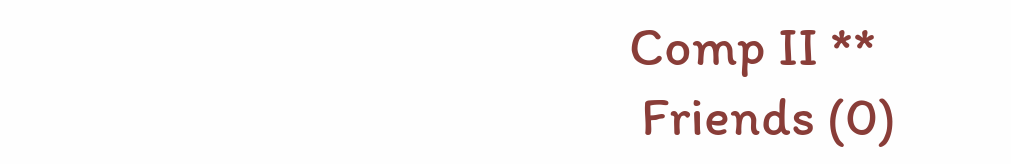Comp II **
 Friends (0)